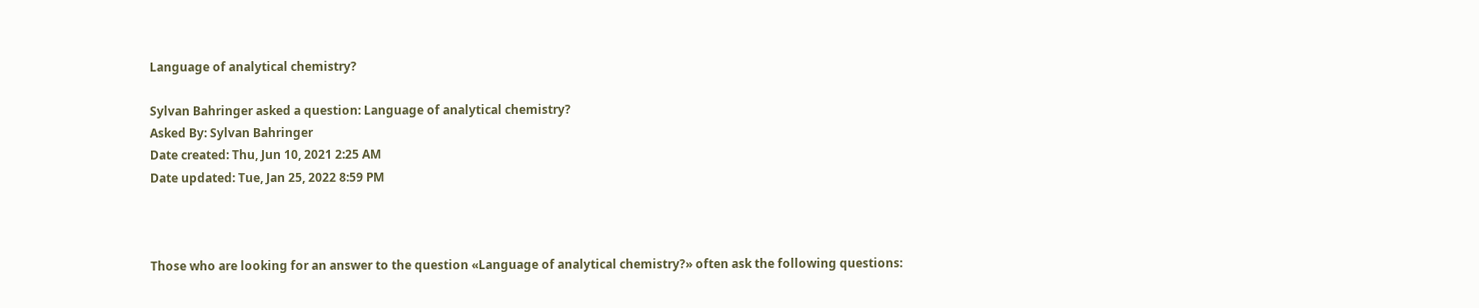Language of analytical chemistry?

Sylvan Bahringer asked a question: Language of analytical chemistry?
Asked By: Sylvan Bahringer
Date created: Thu, Jun 10, 2021 2:25 AM
Date updated: Tue, Jan 25, 2022 8:59 PM



Those who are looking for an answer to the question «Language of analytical chemistry?» often ask the following questions: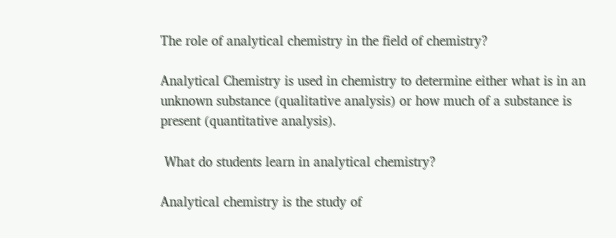The role of analytical chemistry in the field of chemistry?

Analytical Chemistry is used in chemistry to determine either what is in an unknown substance (qualitative analysis) or how much of a substance is present (quantitative analysis).

 What do students learn in analytical chemistry?

Analytical chemistry is the study of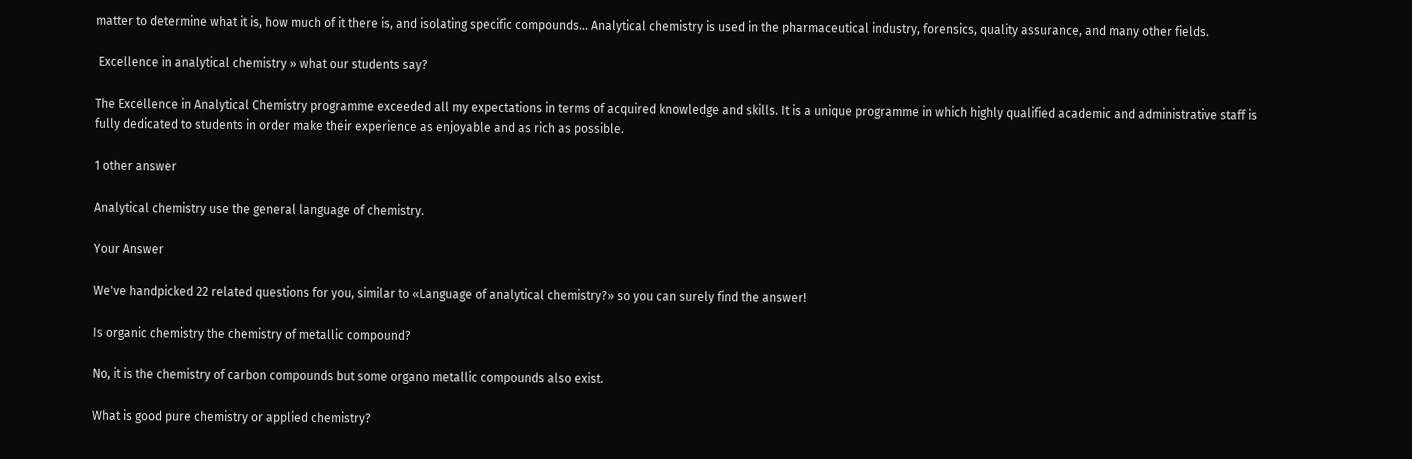matter to determine what it is, how much of it there is, and isolating specific compounds… Analytical chemistry is used in the pharmaceutical industry, forensics, quality assurance, and many other fields.

 Excellence in analytical chemistry » what our students say?

The Excellence in Analytical Chemistry programme exceeded all my expectations in terms of acquired knowledge and skills. It is a unique programme in which highly qualified academic and administrative staff is fully dedicated to students in order make their experience as enjoyable and as rich as possible.

1 other answer

Analytical chemistry use the general language of chemistry.

Your Answer

We've handpicked 22 related questions for you, similar to «Language of analytical chemistry?» so you can surely find the answer!

Is organic chemistry the chemistry of metallic compound?

No, it is the chemistry of carbon compounds but some organo metallic compounds also exist.

What is good pure chemistry or applied chemistry?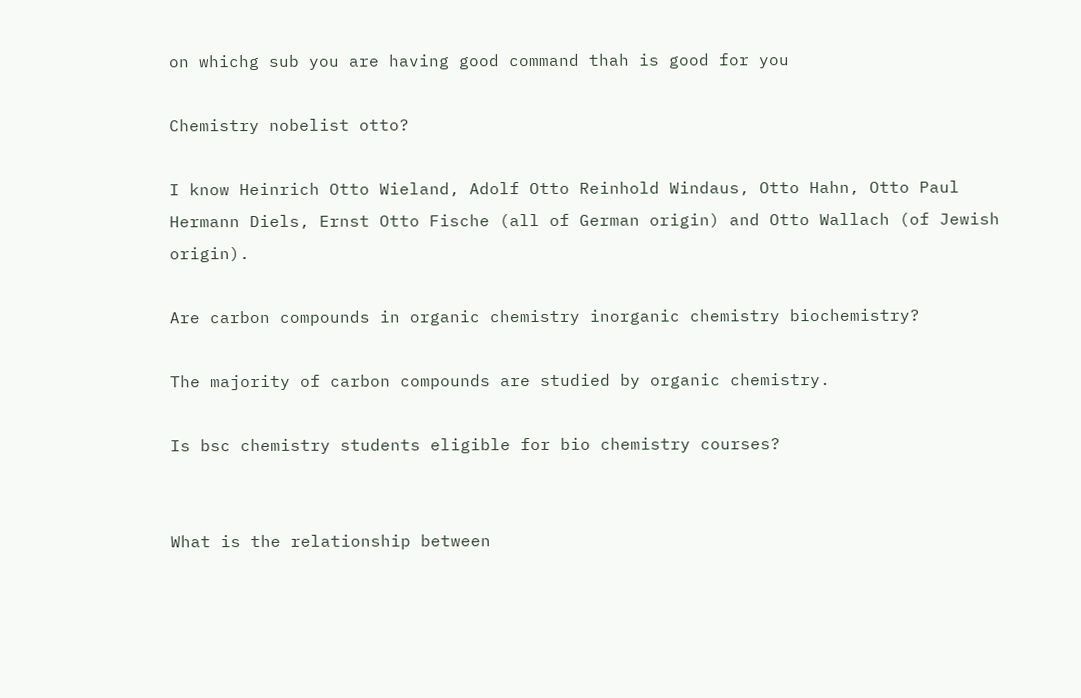on whichg sub you are having good command thah is good for you

Chemistry nobelist otto?

I know Heinrich Otto Wieland, Adolf Otto Reinhold Windaus, Otto Hahn, Otto Paul Hermann Diels, Ernst Otto Fische (all of German origin) and Otto Wallach (of Jewish origin).

Are carbon compounds in organic chemistry inorganic chemistry biochemistry?

The majority of carbon compounds are studied by organic chemistry.

Is bsc chemistry students eligible for bio chemistry courses?


What is the relationship between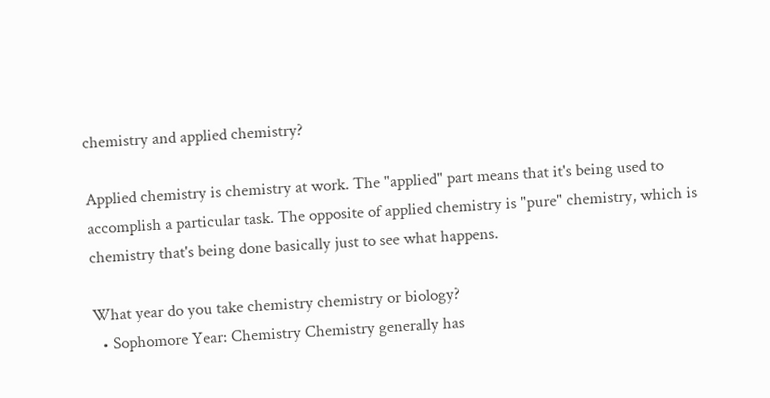chemistry and applied chemistry?

Applied chemistry is chemistry at work. The "applied" part means that it's being used to accomplish a particular task. The opposite of applied chemistry is "pure" chemistry, which is chemistry that's being done basically just to see what happens.

What year do you take chemistry chemistry or biology?
  • Sophomore Year: Chemistry Chemistry generally has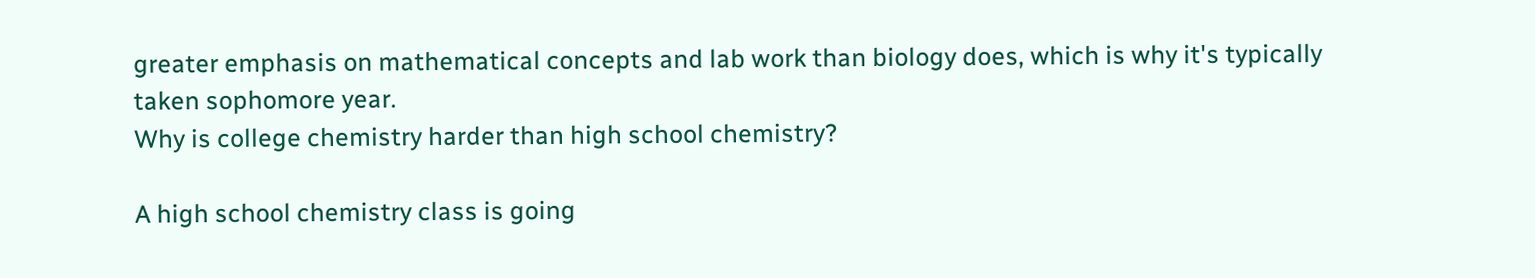greater emphasis on mathematical concepts and lab work than biology does, which is why it's typically taken sophomore year.
Why is college chemistry harder than high school chemistry?

A high school chemistry class is going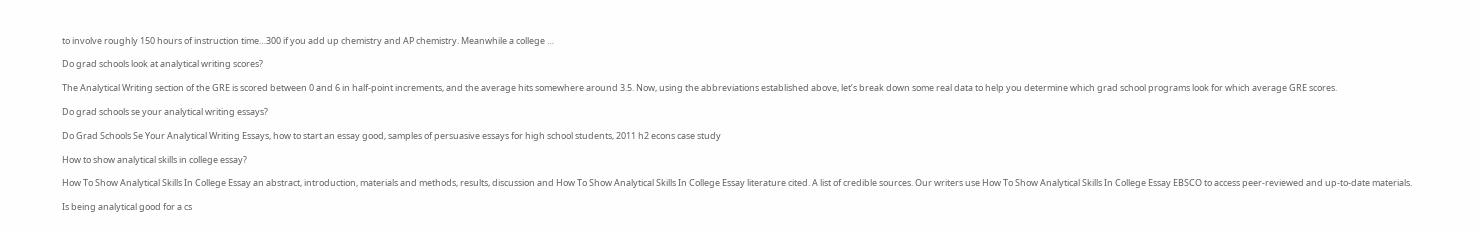to involve roughly 150 hours of instruction time…300 if you add up chemistry and AP chemistry. Meanwhile a college …

Do grad schools look at analytical writing scores?

The Analytical Writing section of the GRE is scored between 0 and 6 in half-point increments, and the average hits somewhere around 3.5. Now, using the abbreviations established above, let’s break down some real data to help you determine which grad school programs look for which average GRE scores.

Do grad schools se your analytical writing essays?

Do Grad Schools Se Your Analytical Writing Essays, how to start an essay good, samples of persuasive essays for high school students, 2011 h2 econs case study

How to show analytical skills in college essay?

How To Show Analytical Skills In College Essay an abstract, introduction, materials and methods, results, discussion and How To Show Analytical Skills In College Essay literature cited. A list of credible sources. Our writers use How To Show Analytical Skills In College Essay EBSCO to access peer-reviewed and up-to-date materials.

Is being analytical good for a cs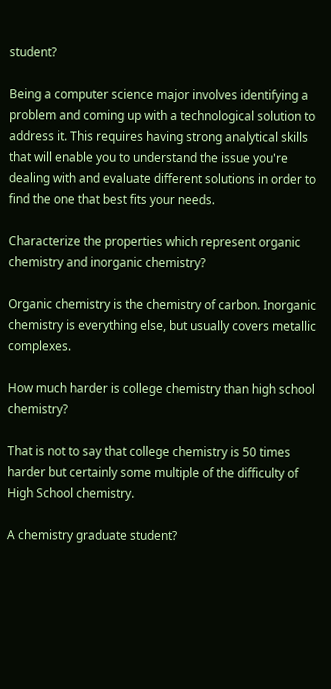student?

Being a computer science major involves identifying a problem and coming up with a technological solution to address it. This requires having strong analytical skills that will enable you to understand the issue you're dealing with and evaluate different solutions in order to find the one that best fits your needs.

Characterize the properties which represent organic chemistry and inorganic chemistry?

Organic chemistry is the chemistry of carbon. Inorganic chemistry is everything else, but usually covers metallic complexes.

How much harder is college chemistry than high school chemistry?

That is not to say that college chemistry is 50 times harder but certainly some multiple of the difficulty of High School chemistry.

A chemistry graduate student?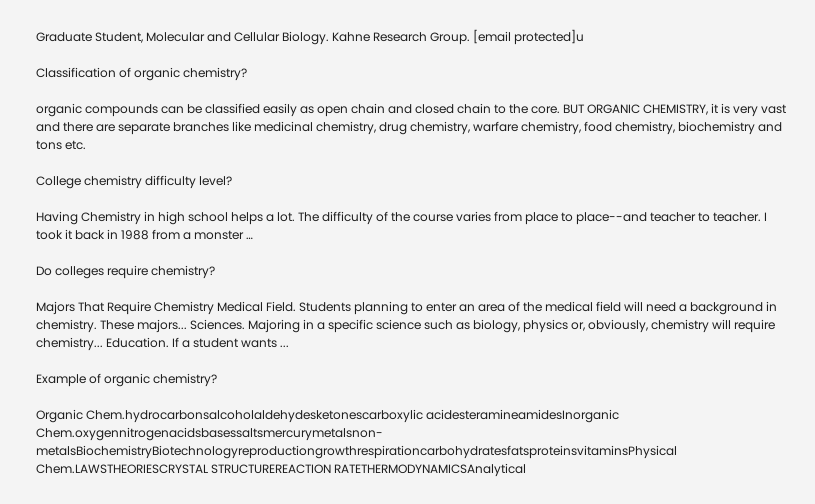Graduate Student, Molecular and Cellular Biology. Kahne Research Group. [email protected]u

Classification of organic chemistry?

organic compounds can be classified easily as open chain and closed chain to the core. BUT ORGANIC CHEMISTRY, it is very vast and there are separate branches like medicinal chemistry, drug chemistry, warfare chemistry, food chemistry, biochemistry and tons etc.

College chemistry difficulty level?

Having Chemistry in high school helps a lot. The difficulty of the course varies from place to place--and teacher to teacher. I took it back in 1988 from a monster …

Do colleges require chemistry?

Majors That Require Chemistry Medical Field. Students planning to enter an area of the medical field will need a background in chemistry. These majors... Sciences. Majoring in a specific science such as biology, physics or, obviously, chemistry will require chemistry... Education. If a student wants ...

Example of organic chemistry?

Organic Chem.hydrocarbonsalcoholaldehydesketonescarboxylic acidesteramineamidesInorganic Chem.oxygennitrogenacidsbasessaltsmercurymetalsnon-metalsBiochemistryBiotechnologyreproductiongrowthrespirationcarbohydratesfatsproteinsvitaminsPhysical Chem.LAWSTHEORIESCRYSTAL STRUCTUREREACTION RATETHERMODYNAMICSAnalytical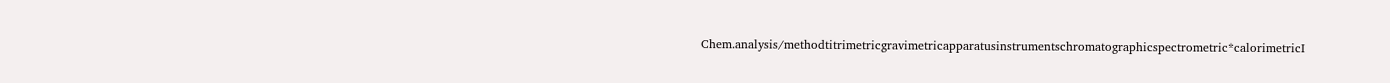Chem.analysis/methodtitrimetricgravimetricapparatusinstrumentschromatographicspectrometric*calorimetricI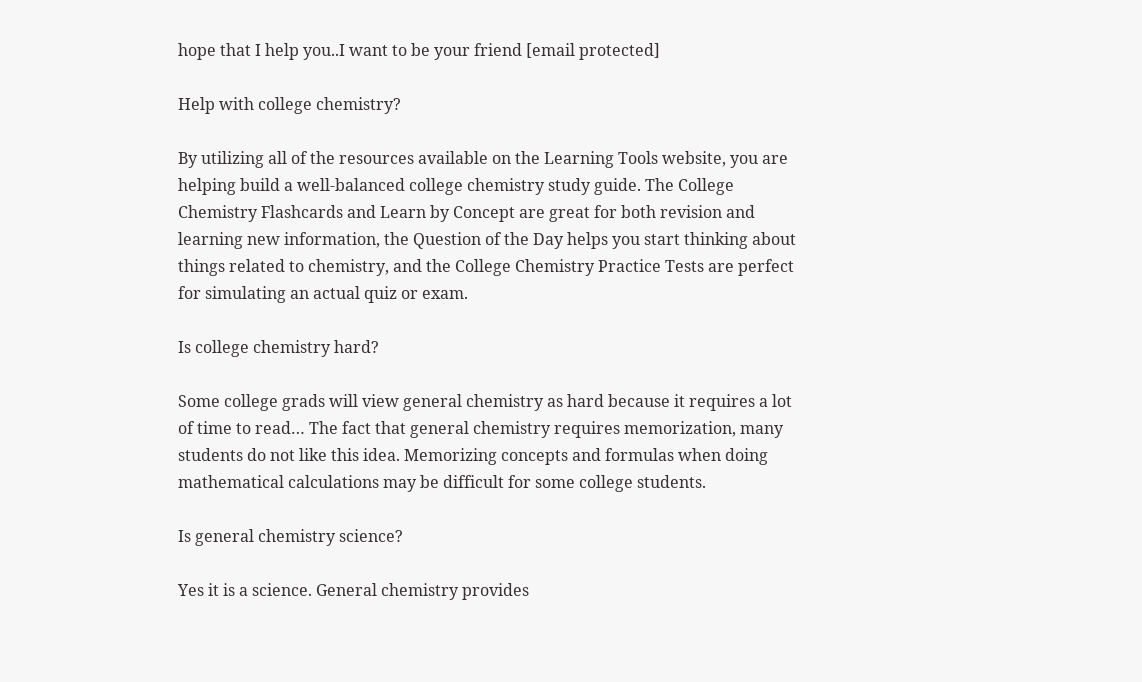hope that I help you..I want to be your friend [email protected]

Help with college chemistry?

By utilizing all of the resources available on the Learning Tools website, you are helping build a well-balanced college chemistry study guide. The College Chemistry Flashcards and Learn by Concept are great for both revision and learning new information, the Question of the Day helps you start thinking about things related to chemistry, and the College Chemistry Practice Tests are perfect for simulating an actual quiz or exam.

Is college chemistry hard?

Some college grads will view general chemistry as hard because it requires a lot of time to read… The fact that general chemistry requires memorization, many students do not like this idea. Memorizing concepts and formulas when doing mathematical calculations may be difficult for some college students.

Is general chemistry science?

Yes it is a science. General chemistry provides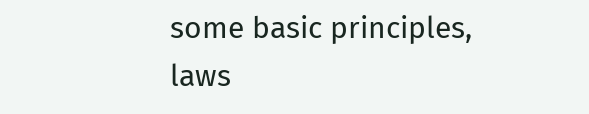some basic principles, laws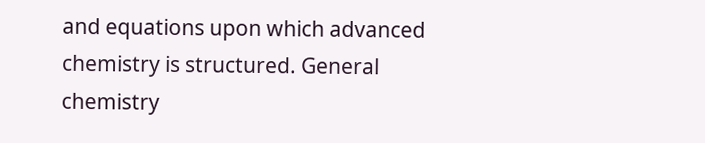and equations upon which advanced chemistry is structured. General chemistry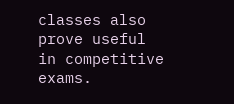classes also prove useful in competitive exams.